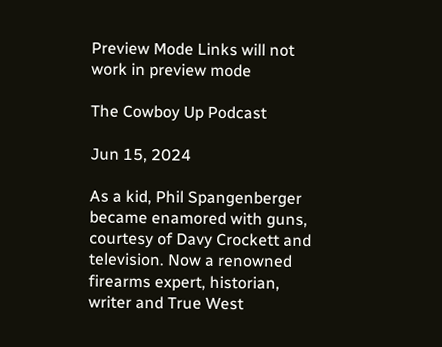Preview Mode Links will not work in preview mode

The Cowboy Up Podcast

Jun 15, 2024

As a kid, Phil Spangenberger became enamored with guns, courtesy of Davy Crockett and television. Now a renowned firearms expert, historian, writer and True West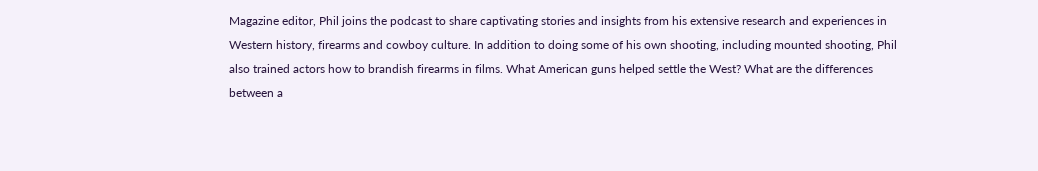Magazine editor, Phil joins the podcast to share captivating stories and insights from his extensive research and experiences in Western history, firearms and cowboy culture. In addition to doing some of his own shooting, including mounted shooting, Phil also trained actors how to brandish firearms in films. What American guns helped settle the West? What are the differences between a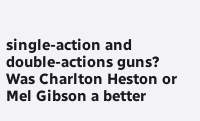single-action and double-actions guns? Was Charlton Heston or Mel Gibson a better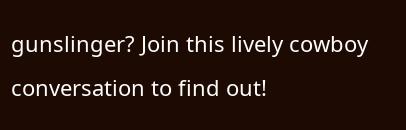gunslinger? Join this lively cowboy conversation to find out!